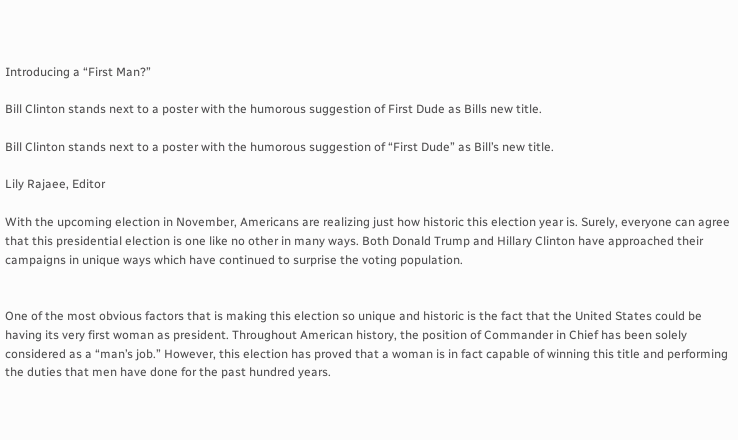Introducing a “First Man?”

Bill Clinton stands next to a poster with the humorous suggestion of First Dude as Bills new title.

Bill Clinton stands next to a poster with the humorous suggestion of “First Dude” as Bill’s new title.

Lily Rajaee, Editor

With the upcoming election in November, Americans are realizing just how historic this election year is. Surely, everyone can agree that this presidential election is one like no other in many ways. Both Donald Trump and Hillary Clinton have approached their campaigns in unique ways which have continued to surprise the voting population.


One of the most obvious factors that is making this election so unique and historic is the fact that the United States could be having its very first woman as president. Throughout American history, the position of Commander in Chief has been solely considered as a “man’s job.” However, this election has proved that a woman is in fact capable of winning this title and performing the duties that men have done for the past hundred years.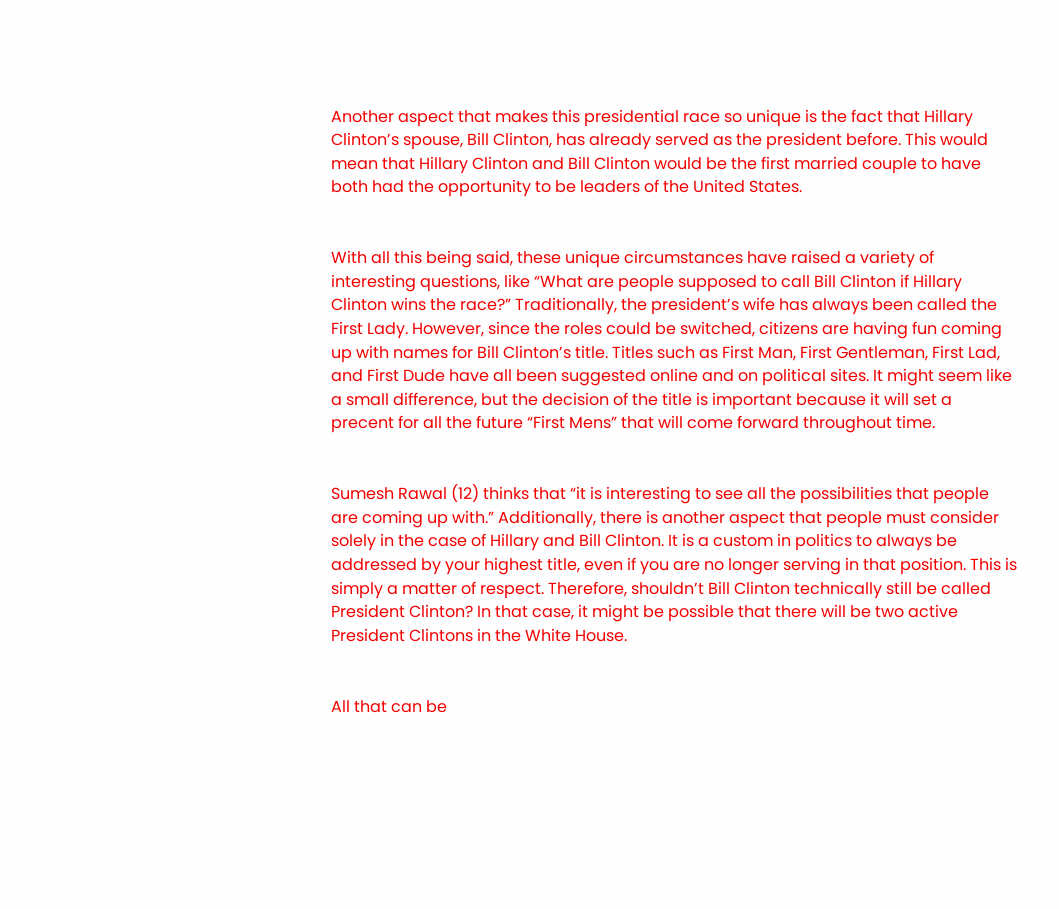Another aspect that makes this presidential race so unique is the fact that Hillary Clinton’s spouse, Bill Clinton, has already served as the president before. This would mean that Hillary Clinton and Bill Clinton would be the first married couple to have both had the opportunity to be leaders of the United States.


With all this being said, these unique circumstances have raised a variety of interesting questions, like “What are people supposed to call Bill Clinton if Hillary Clinton wins the race?” Traditionally, the president’s wife has always been called the First Lady. However, since the roles could be switched, citizens are having fun coming up with names for Bill Clinton’s title. Titles such as First Man, First Gentleman, First Lad, and First Dude have all been suggested online and on political sites. It might seem like a small difference, but the decision of the title is important because it will set a precent for all the future “First Mens” that will come forward throughout time.


Sumesh Rawal (12) thinks that “it is interesting to see all the possibilities that people are coming up with.” Additionally, there is another aspect that people must consider solely in the case of Hillary and Bill Clinton. It is a custom in politics to always be addressed by your highest title, even if you are no longer serving in that position. This is simply a matter of respect. Therefore, shouldn’t Bill Clinton technically still be called President Clinton? In that case, it might be possible that there will be two active President Clintons in the White House.


All that can be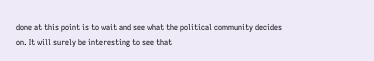done at this point is to wait and see what the political community decides on. It will surely be interesting to see that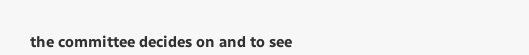the committee decides on and to see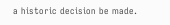a historic decision be made.